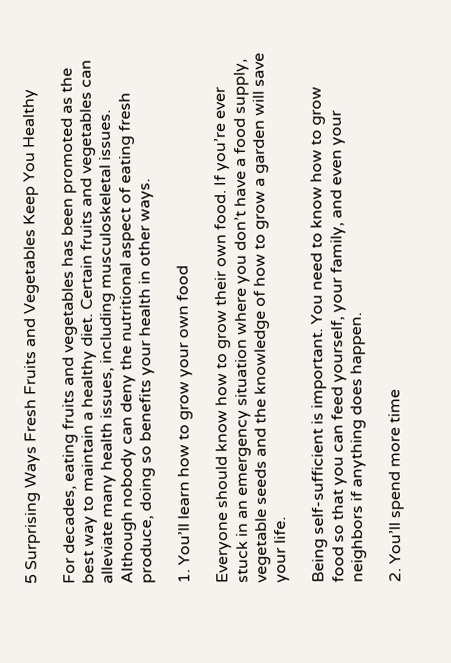5 Surprising Ways Fresh Fruits and Vegetables Keep You Healthy

For decades, eating fruits and vegetables has been promoted as the best way to maintain a healthy diet. Certain fruits and vegetables can alleviate many health issues, including musculoskeletal issues. Although nobody can deny the nutritional aspect of eating fresh produce, doing so benefits your health in other ways.

1. You’ll learn how to grow your own food

Everyone should know how to grow their own food. If you’re ever stuck in an emergency situation where you don’t have a food supply, vegetable seeds and the knowledge of how to grow a garden will save your life.

Being self-sufficient is important. You need to know how to grow food so that you can feed yourself, your family, and even your neighbors if anything does happen.

2. You’ll spend more time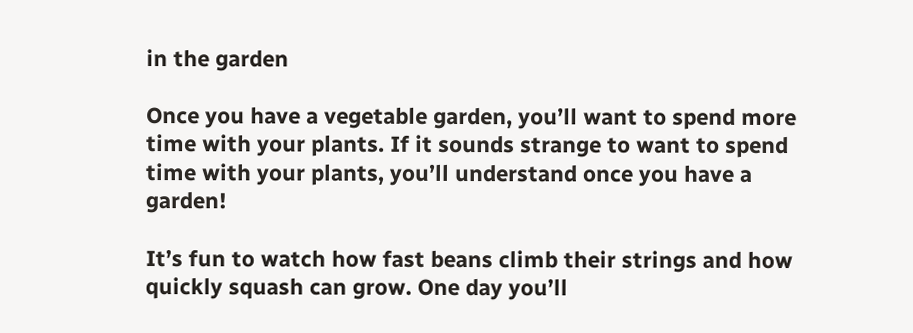in the garden

Once you have a vegetable garden, you’ll want to spend more time with your plants. If it sounds strange to want to spend time with your plants, you’ll understand once you have a garden!

It’s fun to watch how fast beans climb their strings and how quickly squash can grow. One day you’ll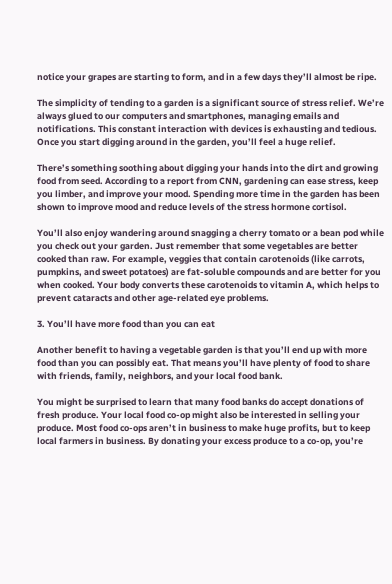notice your grapes are starting to form, and in a few days they’ll almost be ripe.

The simplicity of tending to a garden is a significant source of stress relief. We’re always glued to our computers and smartphones, managing emails and notifications. This constant interaction with devices is exhausting and tedious. Once you start digging around in the garden, you’ll feel a huge relief.

There’s something soothing about digging your hands into the dirt and growing food from seed. According to a report from CNN, gardening can ease stress, keep you limber, and improve your mood. Spending more time in the garden has been shown to improve mood and reduce levels of the stress hormone cortisol.

You’ll also enjoy wandering around snagging a cherry tomato or a bean pod while you check out your garden. Just remember that some vegetables are better cooked than raw. For example, veggies that contain carotenoids (like carrots, pumpkins, and sweet potatoes) are fat-soluble compounds and are better for you when cooked. Your body converts these carotenoids to vitamin A, which helps to prevent cataracts and other age-related eye problems.

3. You’ll have more food than you can eat

Another benefit to having a vegetable garden is that you’ll end up with more food than you can possibly eat. That means you’ll have plenty of food to share with friends, family, neighbors, and your local food bank.

You might be surprised to learn that many food banks do accept donations of fresh produce. Your local food co-op might also be interested in selling your produce. Most food co-ops aren’t in business to make huge profits, but to keep local farmers in business. By donating your excess produce to a co-op, you’re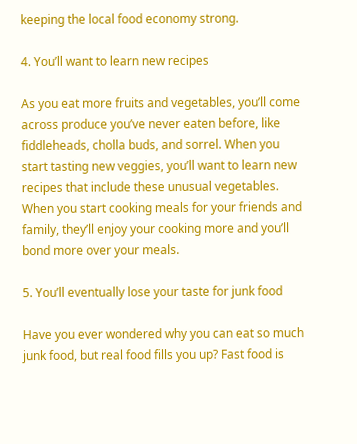keeping the local food economy strong.

4. You’ll want to learn new recipes

As you eat more fruits and vegetables, you’ll come across produce you’ve never eaten before, like fiddleheads, cholla buds, and sorrel. When you start tasting new veggies, you’ll want to learn new recipes that include these unusual vegetables. When you start cooking meals for your friends and family, they’ll enjoy your cooking more and you’ll bond more over your meals.

5. You’ll eventually lose your taste for junk food

Have you ever wondered why you can eat so much junk food, but real food fills you up? Fast food is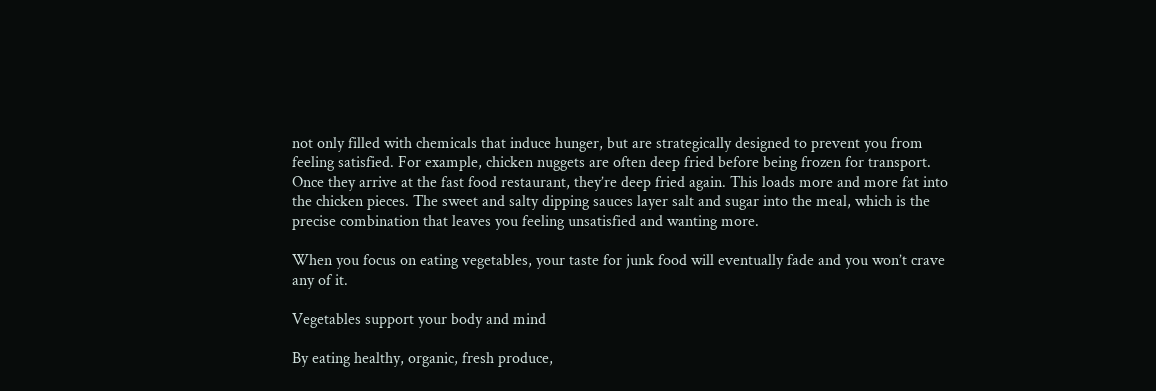not only filled with chemicals that induce hunger, but are strategically designed to prevent you from feeling satisfied. For example, chicken nuggets are often deep fried before being frozen for transport. Once they arrive at the fast food restaurant, they’re deep fried again. This loads more and more fat into the chicken pieces. The sweet and salty dipping sauces layer salt and sugar into the meal, which is the precise combination that leaves you feeling unsatisfied and wanting more.

When you focus on eating vegetables, your taste for junk food will eventually fade and you won’t crave any of it.

Vegetables support your body and mind

By eating healthy, organic, fresh produce,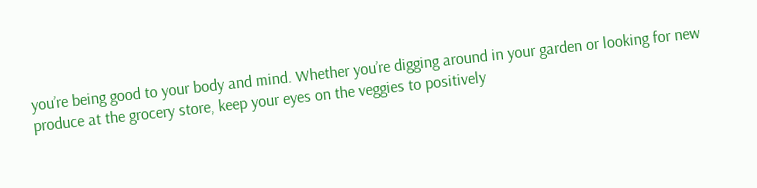you’re being good to your body and mind. Whether you’re digging around in your garden or looking for new produce at the grocery store, keep your eyes on the veggies to positively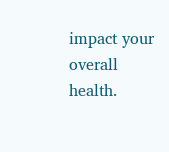impact your overall health.